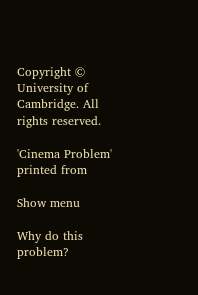Copyright © University of Cambridge. All rights reserved.

'Cinema Problem' printed from

Show menu

Why do this problem?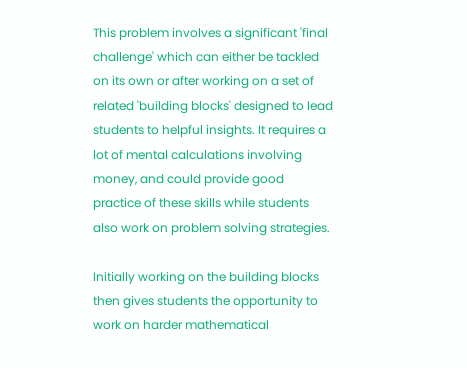This problem involves a significant 'final challenge' which can either be tackled on its own or after working on a set of related 'building blocks' designed to lead students to helpful insights. It requires a lot of mental calculations involving money, and could provide good practice of these skills while students also work on problem solving strategies.

Initially working on the building blocks then gives students the opportunity to work on harder mathematical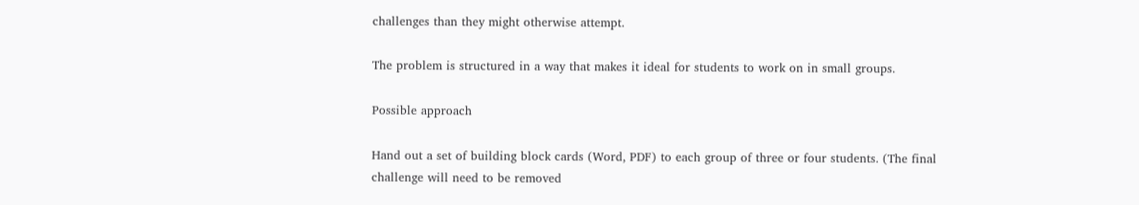challenges than they might otherwise attempt.

The problem is structured in a way that makes it ideal for students to work on in small groups.

Possible approach

Hand out a set of building block cards (Word, PDF) to each group of three or four students. (The final challenge will need to be removed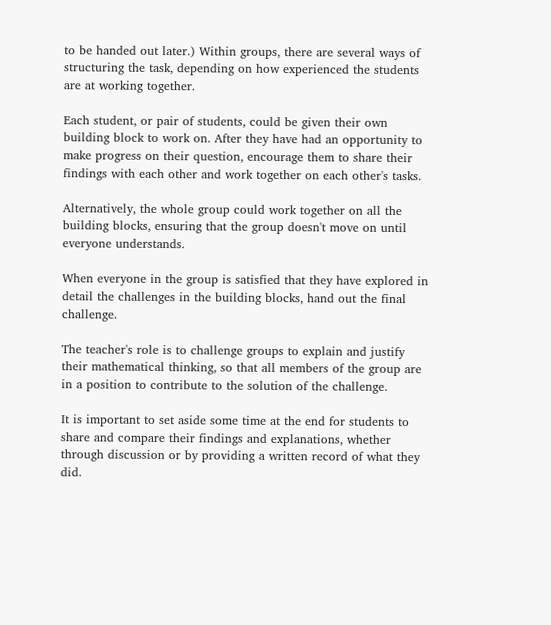to be handed out later.) Within groups, there are several ways of structuring the task, depending on how experienced the students are at working together.

Each student, or pair of students, could be given their own building block to work on. After they have had an opportunity to make progress on their question, encourage them to share their findings with each other and work together on each other's tasks.

Alternatively, the whole group could work together on all the building blocks, ensuring that the group doesn't move on until everyone understands.

When everyone in the group is satisfied that they have explored in detail the challenges in the building blocks, hand out the final challenge.

The teacher's role is to challenge groups to explain and justify their mathematical thinking, so that all members of the group are in a position to contribute to the solution of the challenge.

It is important to set aside some time at the end for students to share and compare their findings and explanations, whether through discussion or by providing a written record of what they did.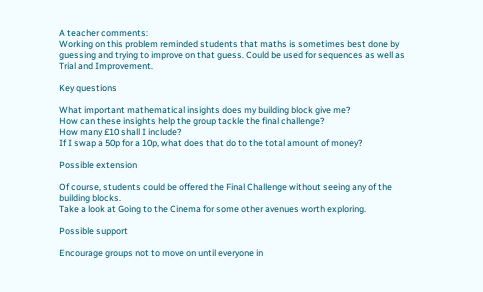A teacher comments:
Working on this problem reminded students that maths is sometimes best done by guessing and trying to improve on that guess. Could be used for sequences as well as Trial and Improvement.

Key questions

What important mathematical insights does my building block give me?
How can these insights help the group tackle the final challenge?
How many £10 shall I include?
If I swap a 50p for a 10p, what does that do to the total amount of money?

Possible extension

Of course, students could be offered the Final Challenge without seeing any of the building blocks.
Take a look at Going to the Cinema for some other avenues worth exploring.

Possible support

Encourage groups not to move on until everyone in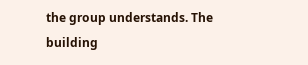the group understands. The building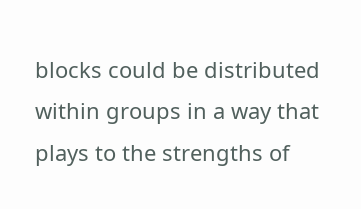blocks could be distributed within groups in a way that plays to the strengths of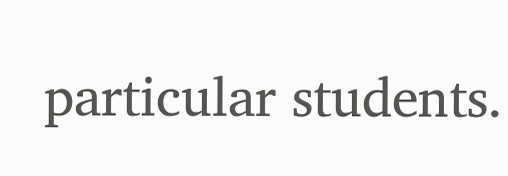particular students.